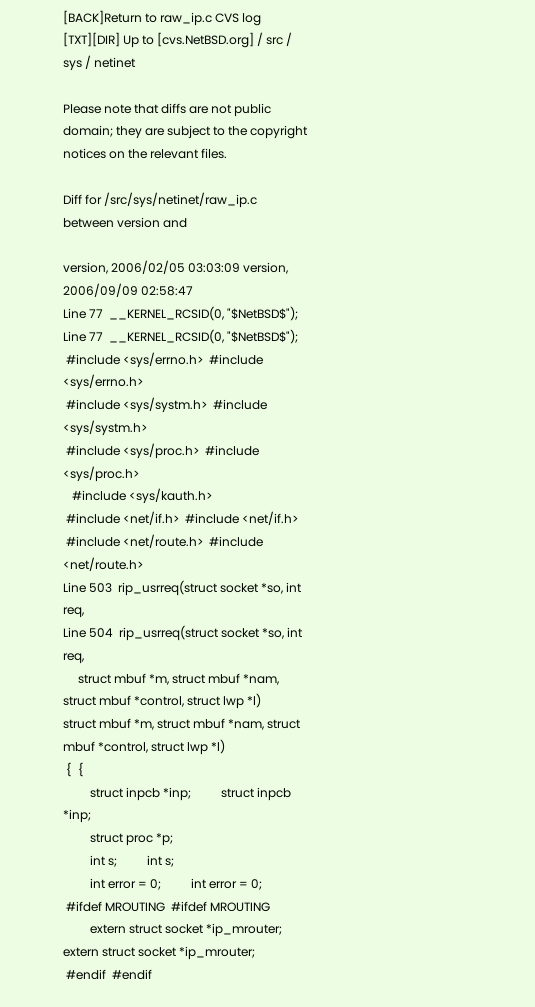[BACK]Return to raw_ip.c CVS log [TXT][DIR] Up to [cvs.NetBSD.org] / src / sys / netinet

Please note that diffs are not public domain; they are subject to the copyright notices on the relevant files.

Diff for /src/sys/netinet/raw_ip.c between version and

version, 2006/02/05 03:03:09 version, 2006/09/09 02:58:47
Line 77  __KERNEL_RCSID(0, "$NetBSD$");
Line 77  __KERNEL_RCSID(0, "$NetBSD$");
 #include <sys/errno.h>  #include <sys/errno.h>
 #include <sys/systm.h>  #include <sys/systm.h>
 #include <sys/proc.h>  #include <sys/proc.h>
   #include <sys/kauth.h>
 #include <net/if.h>  #include <net/if.h>
 #include <net/route.h>  #include <net/route.h>
Line 503  rip_usrreq(struct socket *so, int req,
Line 504  rip_usrreq(struct socket *so, int req,
     struct mbuf *m, struct mbuf *nam, struct mbuf *control, struct lwp *l)      struct mbuf *m, struct mbuf *nam, struct mbuf *control, struct lwp *l)
 {  {
         struct inpcb *inp;          struct inpcb *inp;
         struct proc *p;
         int s;          int s;
         int error = 0;          int error = 0;
 #ifdef MROUTING  #ifdef MROUTING
         extern struct socket *ip_mrouter;          extern struct socket *ip_mrouter;
 #endif  #endif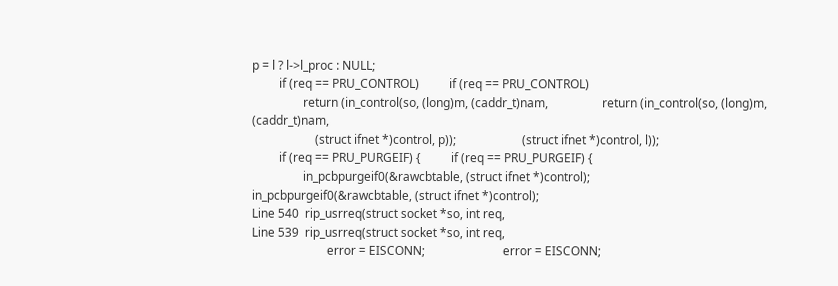p = l ? l->l_proc : NULL;
         if (req == PRU_CONTROL)          if (req == PRU_CONTROL)
                 return (in_control(so, (long)m, (caddr_t)nam,                  return (in_control(so, (long)m, (caddr_t)nam,
                     (struct ifnet *)control, p));                      (struct ifnet *)control, l));
         if (req == PRU_PURGEIF) {          if (req == PRU_PURGEIF) {
                 in_pcbpurgeif0(&rawcbtable, (struct ifnet *)control);                  in_pcbpurgeif0(&rawcbtable, (struct ifnet *)control);
Line 540  rip_usrreq(struct socket *so, int req,
Line 539  rip_usrreq(struct socket *so, int req,
                         error = EISCONN;                          error = EISCONN;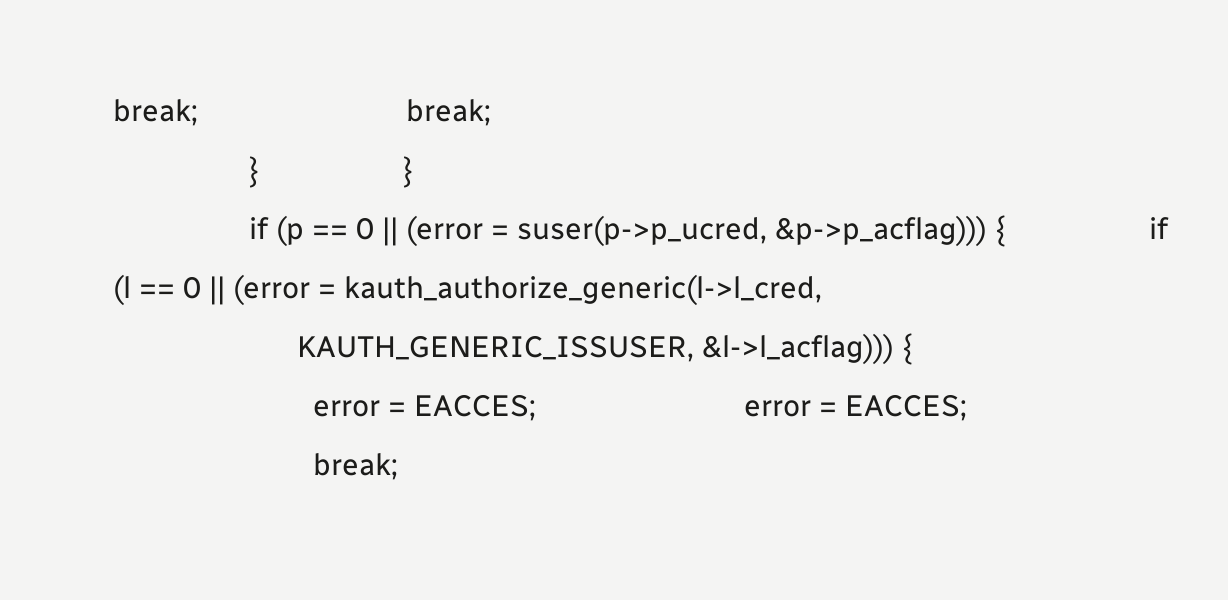break;                          break;
                 }                  }
                 if (p == 0 || (error = suser(p->p_ucred, &p->p_acflag))) {                  if (l == 0 || (error = kauth_authorize_generic(l->l_cred,
                       KAUTH_GENERIC_ISSUSER, &l->l_acflag))) {
                         error = EACCES;                          error = EACCES;
                         break;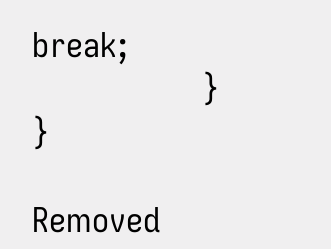break;
                 }                  }

Removed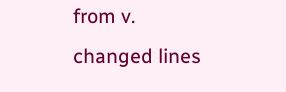from v.
changed lines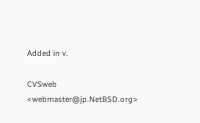Added in v.

CVSweb <webmaster@jp.NetBSD.org>